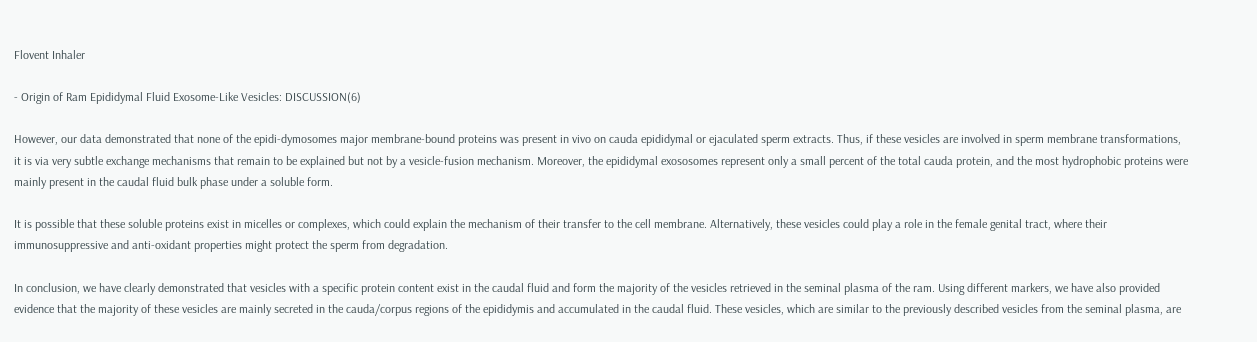Flovent Inhaler

- Origin of Ram Epididymal Fluid Exosome-Like Vesicles: DISCUSSION(6)

However, our data demonstrated that none of the epidi-dymosomes major membrane-bound proteins was present in vivo on cauda epididymal or ejaculated sperm extracts. Thus, if these vesicles are involved in sperm membrane transformations, it is via very subtle exchange mechanisms that remain to be explained but not by a vesicle-fusion mechanism. Moreover, the epididymal exososomes represent only a small percent of the total cauda protein, and the most hydrophobic proteins were mainly present in the caudal fluid bulk phase under a soluble form.

It is possible that these soluble proteins exist in micelles or complexes, which could explain the mechanism of their transfer to the cell membrane. Alternatively, these vesicles could play a role in the female genital tract, where their immunosuppressive and anti-oxidant properties might protect the sperm from degradation.

In conclusion, we have clearly demonstrated that vesicles with a specific protein content exist in the caudal fluid and form the majority of the vesicles retrieved in the seminal plasma of the ram. Using different markers, we have also provided evidence that the majority of these vesicles are mainly secreted in the cauda/corpus regions of the epididymis and accumulated in the caudal fluid. These vesicles, which are similar to the previously described vesicles from the seminal plasma, are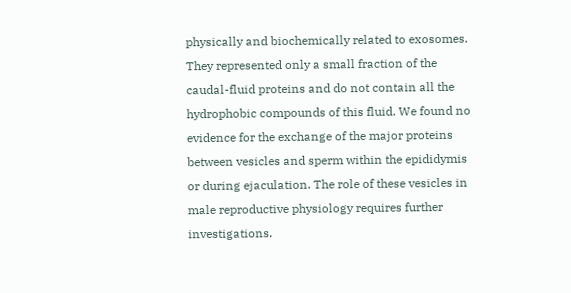physically and biochemically related to exosomes. They represented only a small fraction of the caudal-fluid proteins and do not contain all the hydrophobic compounds of this fluid. We found no evidence for the exchange of the major proteins between vesicles and sperm within the epididymis or during ejaculation. The role of these vesicles in male reproductive physiology requires further investigations.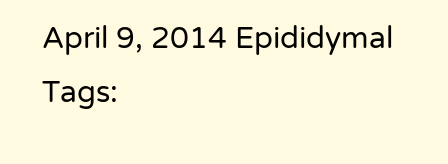April 9, 2014 Epididymal
Tags: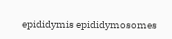epididymis epididymosomes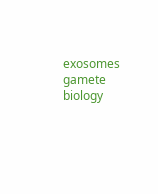exosomes gamete biology